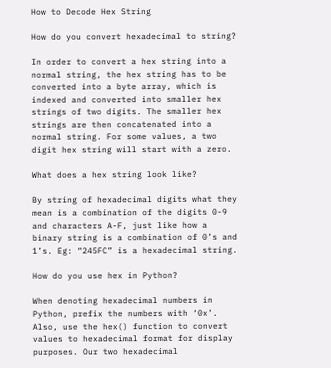How to Decode Hex String

How do you convert hexadecimal to string?

In order to convert a hex string into a normal string, the hex string has to be converted into a byte array, which is indexed and converted into smaller hex strings of two digits. The smaller hex strings are then concatenated into a normal string. For some values, a two digit hex string will start with a zero.

What does a hex string look like?

By string of hexadecimal digits what they mean is a combination of the digits 0-9 and characters A-F, just like how a binary string is a combination of 0’s and 1’s. Eg: “245FC” is a hexadecimal string.

How do you use hex in Python?

When denoting hexadecimal numbers in Python, prefix the numbers with ‘0x’. Also, use the hex() function to convert values to hexadecimal format for display purposes. Our two hexadecimal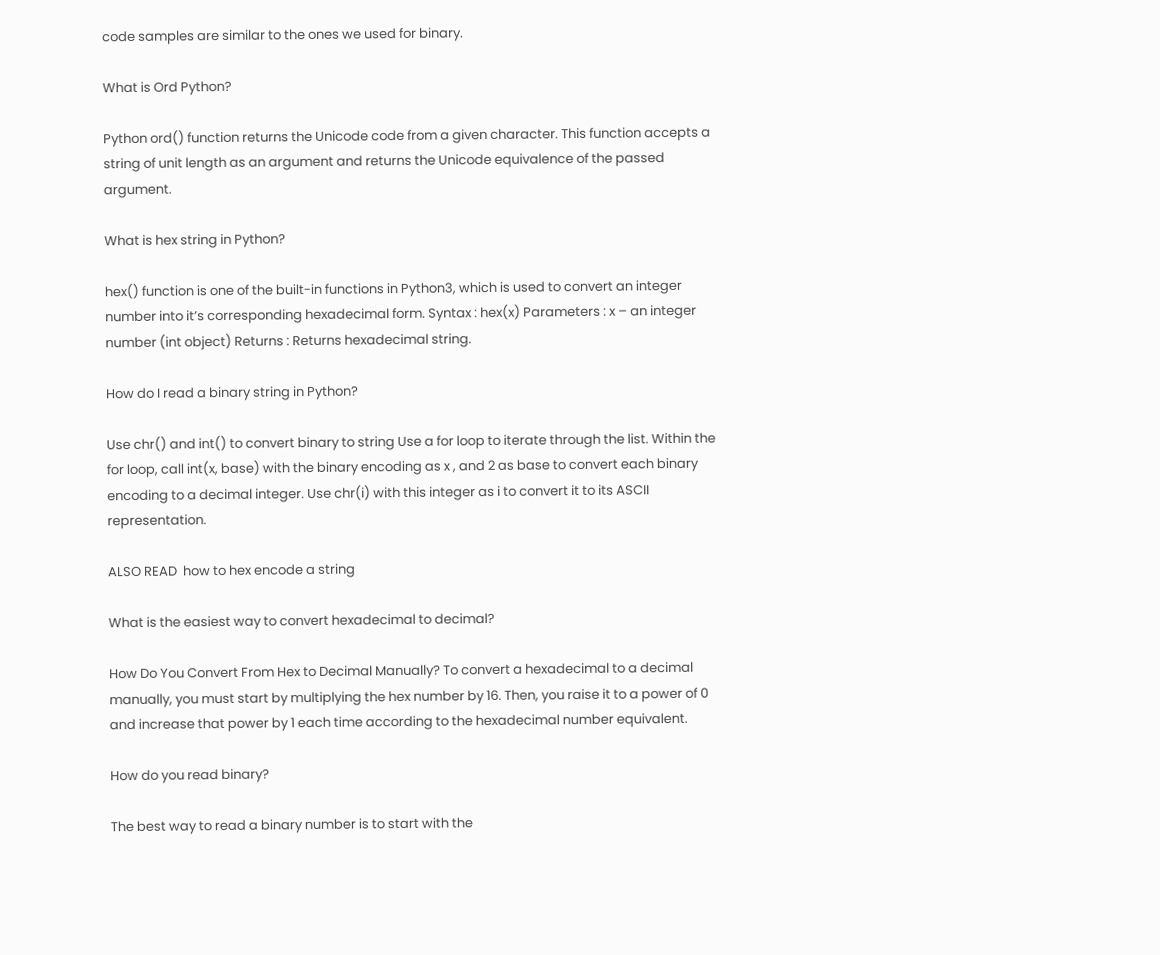code samples are similar to the ones we used for binary.

What is Ord Python?

Python ord() function returns the Unicode code from a given character. This function accepts a string of unit length as an argument and returns the Unicode equivalence of the passed argument.

What is hex string in Python?

hex() function is one of the built-in functions in Python3, which is used to convert an integer number into it’s corresponding hexadecimal form. Syntax : hex(x) Parameters : x – an integer number (int object) Returns : Returns hexadecimal string.

How do I read a binary string in Python?

Use chr() and int() to convert binary to string Use a for loop to iterate through the list. Within the for loop, call int(x, base) with the binary encoding as x , and 2 as base to convert each binary encoding to a decimal integer. Use chr(i) with this integer as i to convert it to its ASCII representation.

ALSO READ  how to hex encode a string

What is the easiest way to convert hexadecimal to decimal?

How Do You Convert From Hex to Decimal Manually? To convert a hexadecimal to a decimal manually, you must start by multiplying the hex number by 16. Then, you raise it to a power of 0 and increase that power by 1 each time according to the hexadecimal number equivalent.

How do you read binary?

The best way to read a binary number is to start with the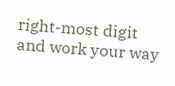right-most digit and work your way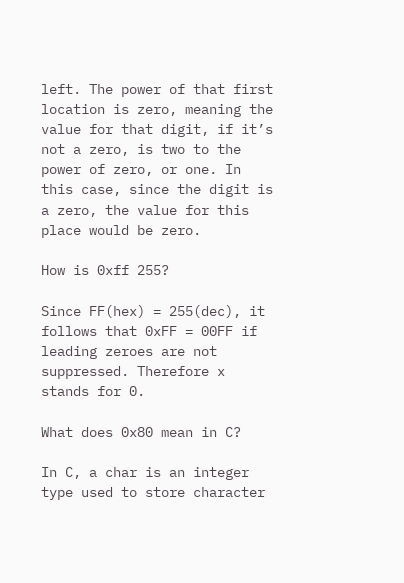left. The power of that first location is zero, meaning the value for that digit, if it’s not a zero, is two to the power of zero, or one. In this case, since the digit is a zero, the value for this place would be zero.

How is 0xff 255?

Since FF(hex) = 255(dec), it follows that 0xFF = 00FF if leading zeroes are not suppressed. Therefore x stands for 0.

What does 0x80 mean in C?

In C, a char is an integer type used to store character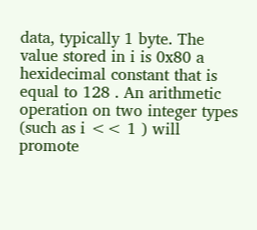data, typically 1 byte. The value stored in i is 0x80 a hexidecimal constant that is equal to 128 . An arithmetic operation on two integer types (such as i << 1 ) will promote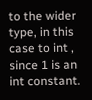to the wider type, in this case to int , since 1 is an int constant.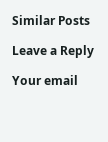Similar Posts

Leave a Reply

Your email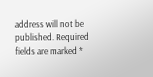address will not be published. Required fields are marked *